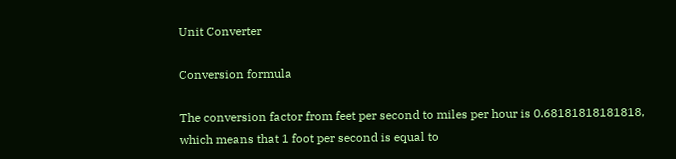Unit Converter

Conversion formula

The conversion factor from feet per second to miles per hour is 0.68181818181818, which means that 1 foot per second is equal to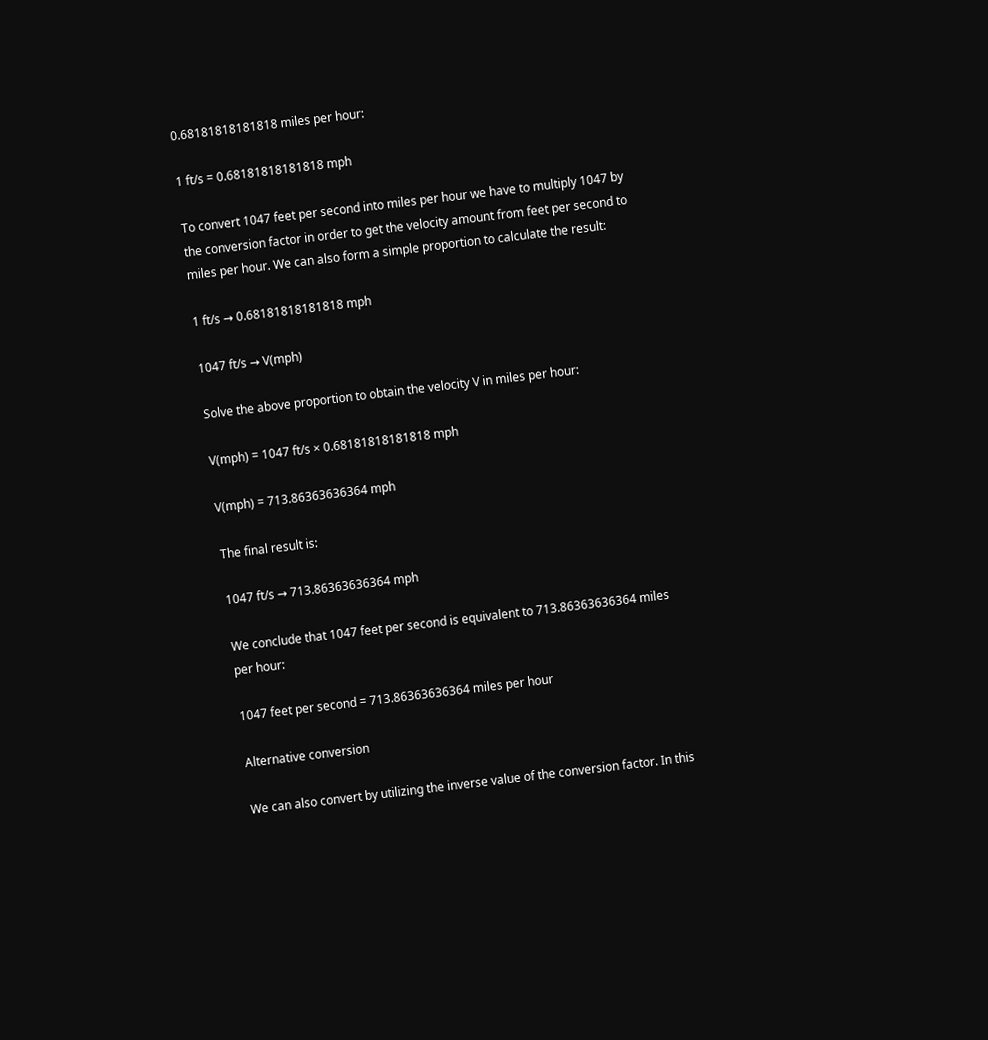0.68181818181818 miles per hour:

1 ft/s = 0.68181818181818 mph

To convert 1047 feet per second into miles per hour we have to multiply 1047 by the conversion factor in order to get the velocity amount from feet per second to miles per hour. We can also form a simple proportion to calculate the result:

1 ft/s → 0.68181818181818 mph

1047 ft/s → V(mph)

Solve the above proportion to obtain the velocity V in miles per hour:

V(mph) = 1047 ft/s × 0.68181818181818 mph

V(mph) = 713.86363636364 mph

The final result is:

1047 ft/s → 713.86363636364 mph

We conclude that 1047 feet per second is equivalent to 713.86363636364 miles per hour:

1047 feet per second = 713.86363636364 miles per hour

Alternative conversion

We can also convert by utilizing the inverse value of the conversion factor. In this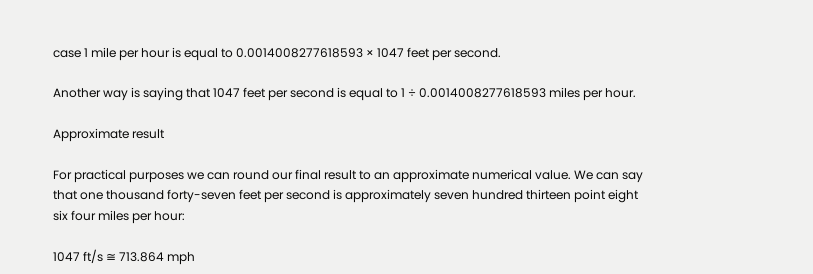case 1 mile per hour is equal to 0.0014008277618593 × 1047 feet per second.

Another way is saying that 1047 feet per second is equal to 1 ÷ 0.0014008277618593 miles per hour.

Approximate result

For practical purposes we can round our final result to an approximate numerical value. We can say that one thousand forty-seven feet per second is approximately seven hundred thirteen point eight six four miles per hour:

1047 ft/s ≅ 713.864 mph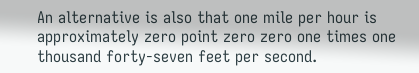An alternative is also that one mile per hour is approximately zero point zero zero one times one thousand forty-seven feet per second.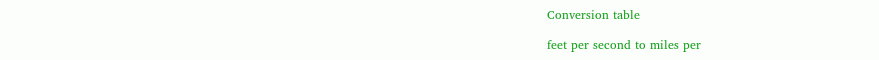Conversion table

feet per second to miles per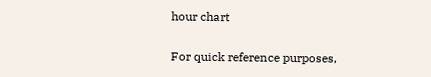hour chart

For quick reference purposes,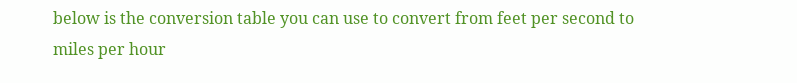below is the conversion table you can use to convert from feet per second to miles per hour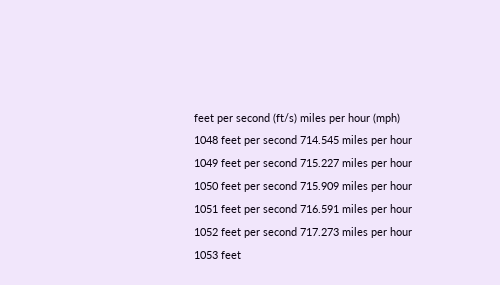feet per second (ft/s) miles per hour (mph)
1048 feet per second 714.545 miles per hour
1049 feet per second 715.227 miles per hour
1050 feet per second 715.909 miles per hour
1051 feet per second 716.591 miles per hour
1052 feet per second 717.273 miles per hour
1053 feet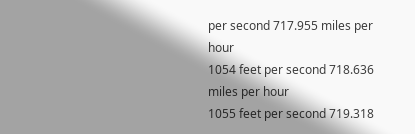per second 717.955 miles per hour
1054 feet per second 718.636 miles per hour
1055 feet per second 719.318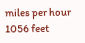miles per hour
1056 feet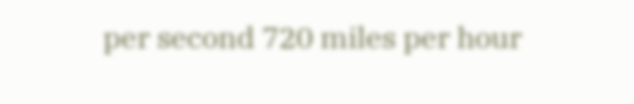per second 720 miles per hour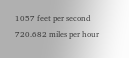1057 feet per second 720.682 miles per hour